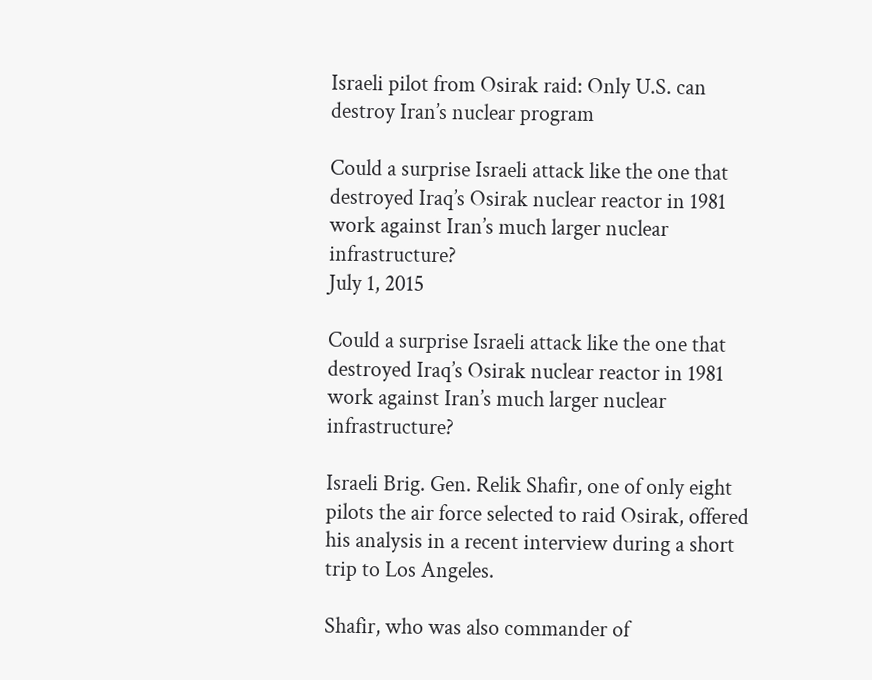Israeli pilot from Osirak raid: Only U.S. can destroy Iran’s nuclear program

Could a surprise Israeli attack like the one that destroyed Iraq’s Osirak nuclear reactor in 1981 work against Iran’s much larger nuclear infrastructure?
July 1, 2015

Could a surprise Israeli attack like the one that destroyed Iraq’s Osirak nuclear reactor in 1981 work against Iran’s much larger nuclear infrastructure?

Israeli Brig. Gen. Relik Shafir, one of only eight pilots the air force selected to raid Osirak, offered his analysis in a recent interview during a short trip to Los Angeles.

Shafir, who was also commander of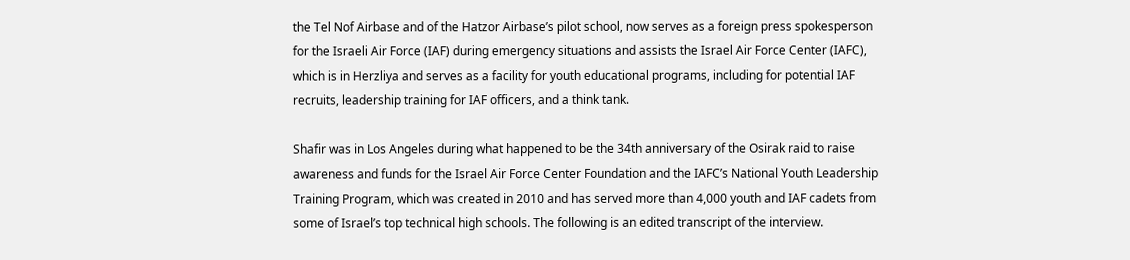the Tel Nof Airbase and of the Hatzor Airbase’s pilot school, now serves as a foreign press spokesperson for the Israeli Air Force (IAF) during emergency situations and assists the Israel Air Force Center (IAFC), which is in Herzliya and serves as a facility for youth educational programs, including for potential IAF recruits, leadership training for IAF officers, and a think tank.

Shafir was in Los Angeles during what happened to be the 34th anniversary of the Osirak raid to raise awareness and funds for the Israel Air Force Center Foundation and the IAFC’s National Youth Leadership Training Program, which was created in 2010 and has served more than 4,000 youth and IAF cadets from some of Israel’s top technical high schools. The following is an edited transcript of the interview.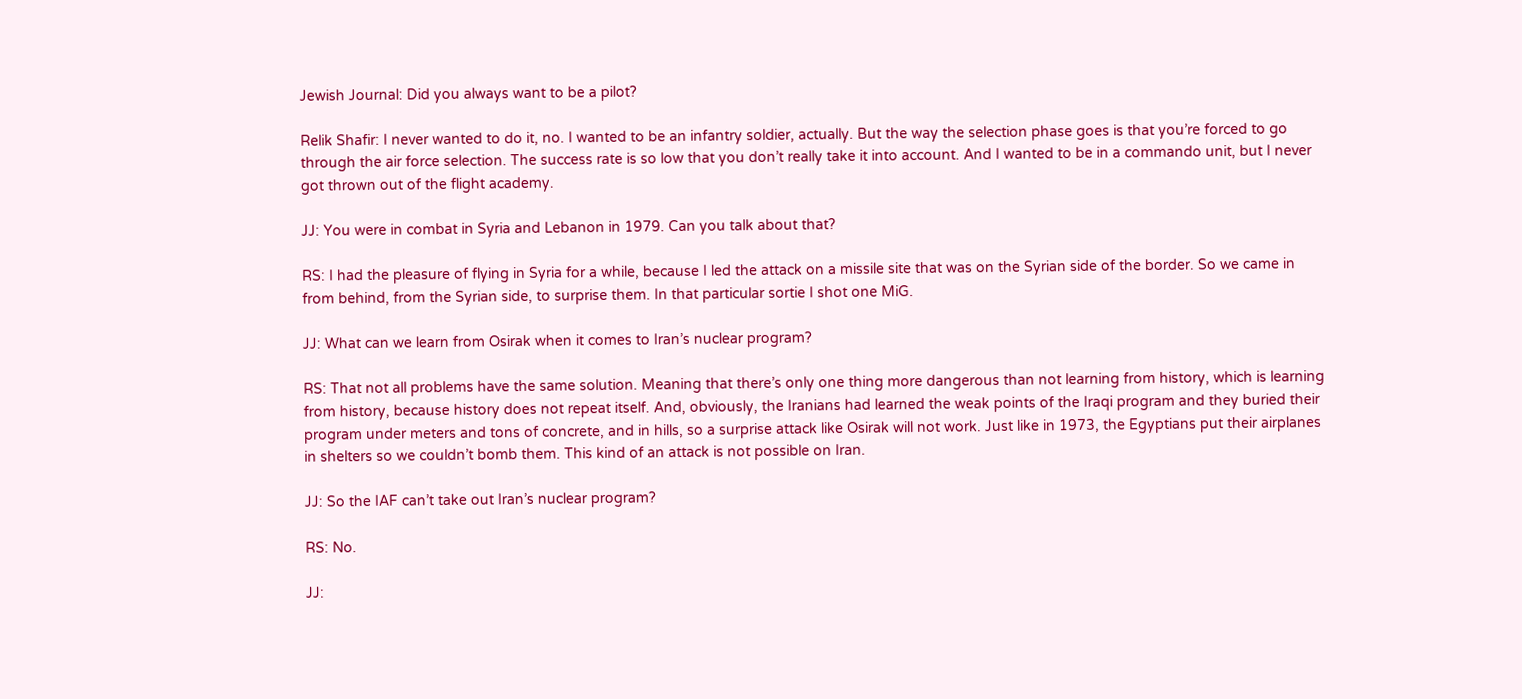Jewish Journal: Did you always want to be a pilot?

Relik Shafir: I never wanted to do it, no. I wanted to be an infantry soldier, actually. But the way the selection phase goes is that you’re forced to go through the air force selection. The success rate is so low that you don’t really take it into account. And I wanted to be in a commando unit, but I never got thrown out of the flight academy.

JJ: You were in combat in Syria and Lebanon in 1979. Can you talk about that?

RS: I had the pleasure of flying in Syria for a while, because I led the attack on a missile site that was on the Syrian side of the border. So we came in from behind, from the Syrian side, to surprise them. In that particular sortie I shot one MiG.

JJ: What can we learn from Osirak when it comes to Iran’s nuclear program?

RS: That not all problems have the same solution. Meaning that there’s only one thing more dangerous than not learning from history, which is learning from history, because history does not repeat itself. And, obviously, the Iranians had learned the weak points of the Iraqi program and they buried their program under meters and tons of concrete, and in hills, so a surprise attack like Osirak will not work. Just like in 1973, the Egyptians put their airplanes in shelters so we couldn’t bomb them. This kind of an attack is not possible on Iran.

JJ: So the IAF can’t take out Iran’s nuclear program?

RS: No.

JJ: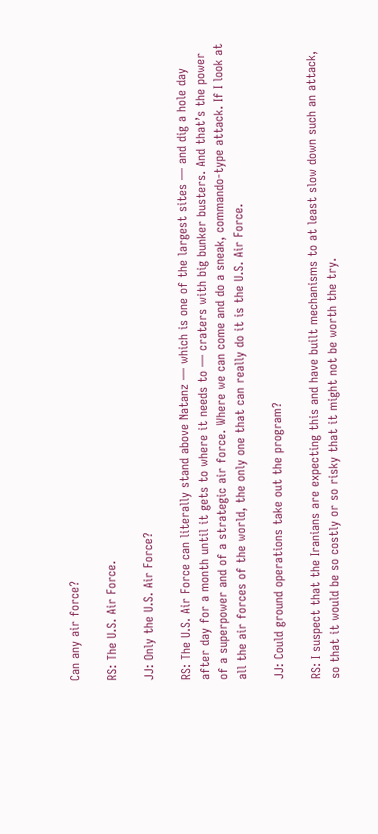Can any air force?

RS: The U.S. Air Force.

JJ: Only the U.S. Air Force?

RS: The U.S. Air Force can literally stand above Natanz — which is one of the largest sites — and dig a hole day after day for a month until it gets to where it needs to — craters with big bunker busters. And that’s the power of a superpower and of a strategic air force. Where we can come and do a sneak, commando-type attack. If I look at all the air forces of the world, the only one that can really do it is the U.S. Air Force.

JJ: Could ground operations take out the program?

RS: I suspect that the Iranians are expecting this and have built mechanisms to at least slow down such an attack, so that it would be so costly or so risky that it might not be worth the try.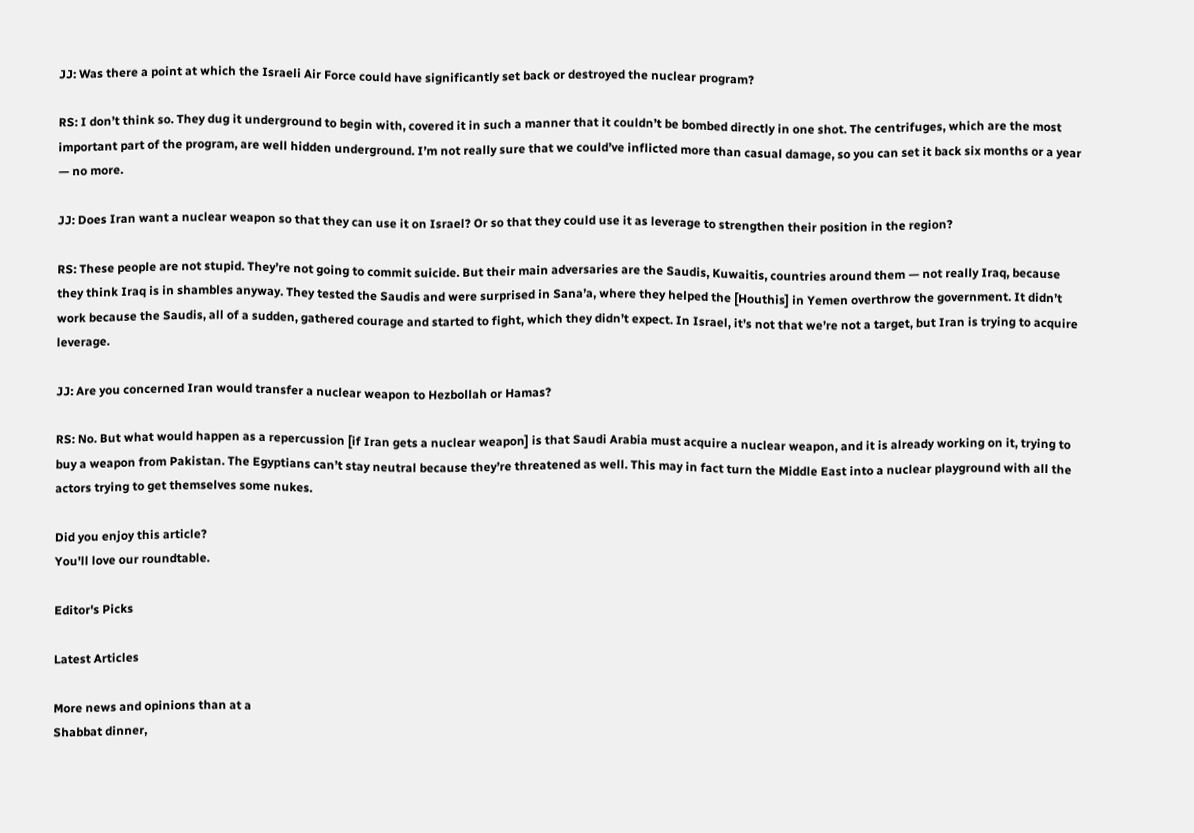JJ: Was there a point at which the Israeli Air Force could have significantly set back or destroyed the nuclear program?

RS: I don’t think so. They dug it underground to begin with, covered it in such a manner that it couldn’t be bombed directly in one shot. The centrifuges, which are the most important part of the program, are well hidden underground. I’m not really sure that we could’ve inflicted more than casual damage, so you can set it back six months or a year — no more.

JJ: Does Iran want a nuclear weapon so that they can use it on Israel? Or so that they could use it as leverage to strengthen their position in the region?

RS: These people are not stupid. They’re not going to commit suicide. But their main adversaries are the Saudis, Kuwaitis, countries around them — not really Iraq, because they think Iraq is in shambles anyway. They tested the Saudis and were surprised in Sana’a, where they helped the [Houthis] in Yemen overthrow the government. It didn’t work because the Saudis, all of a sudden, gathered courage and started to fight, which they didn’t expect. In Israel, it’s not that we’re not a target, but Iran is trying to acquire leverage.

JJ: Are you concerned Iran would transfer a nuclear weapon to Hezbollah or Hamas?

RS: No. But what would happen as a repercussion [if Iran gets a nuclear weapon] is that Saudi Arabia must acquire a nuclear weapon, and it is already working on it, trying to buy a weapon from Pakistan. The Egyptians can’t stay neutral because they’re threatened as well. This may in fact turn the Middle East into a nuclear playground with all the actors trying to get themselves some nukes.

Did you enjoy this article?
You'll love our roundtable.

Editor's Picks

Latest Articles

More news and opinions than at a
Shabbat dinner,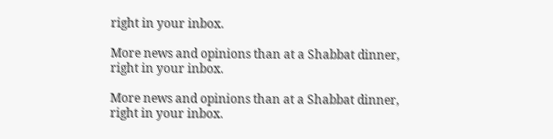right in your inbox.

More news and opinions than at a Shabbat dinner, right in your inbox.

More news and opinions than at a Shabbat dinner, right in your inbox.